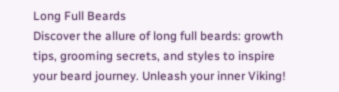Long Full Beards
Discover the allure of long full beards: growth tips, grooming secrets, and styles to inspire your beard journey. Unleash your inner Viking!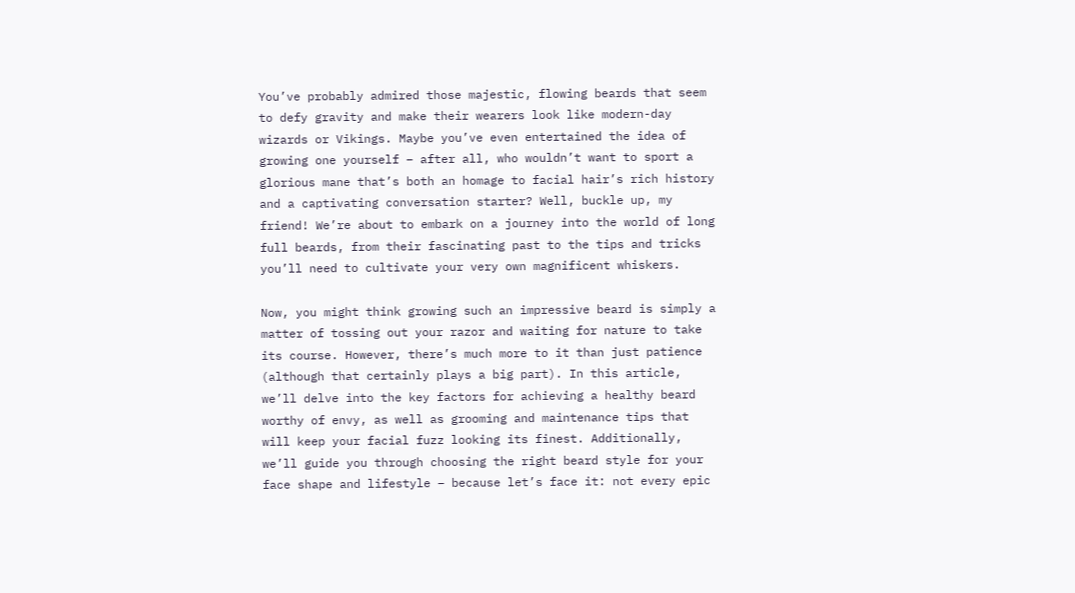You’ve probably admired those majestic, flowing beards that seem to defy gravity and make their wearers look like modern-day wizards or Vikings. Maybe you’ve even entertained the idea of growing one yourself – after all, who wouldn’t want to sport a glorious mane that’s both an homage to facial hair’s rich history and a captivating conversation starter? Well, buckle up, my friend! We’re about to embark on a journey into the world of long full beards, from their fascinating past to the tips and tricks you’ll need to cultivate your very own magnificent whiskers.

Now, you might think growing such an impressive beard is simply a matter of tossing out your razor and waiting for nature to take its course. However, there’s much more to it than just patience (although that certainly plays a big part). In this article, we’ll delve into the key factors for achieving a healthy beard worthy of envy, as well as grooming and maintenance tips that will keep your facial fuzz looking its finest. Additionally, we’ll guide you through choosing the right beard style for your face shape and lifestyle – because let’s face it: not every epic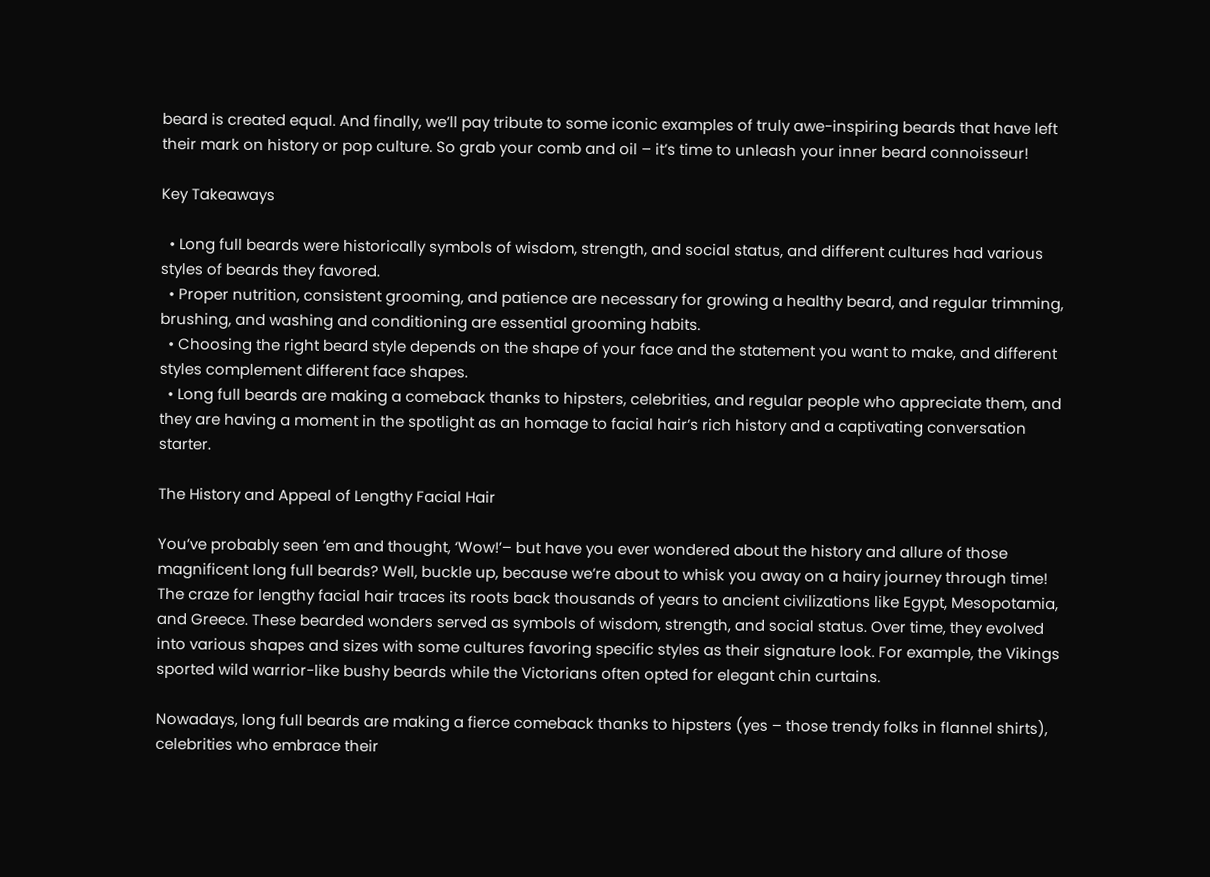beard is created equal. And finally, we’ll pay tribute to some iconic examples of truly awe-inspiring beards that have left their mark on history or pop culture. So grab your comb and oil – it’s time to unleash your inner beard connoisseur!

Key Takeaways

  • Long full beards were historically symbols of wisdom, strength, and social status, and different cultures had various styles of beards they favored.
  • Proper nutrition, consistent grooming, and patience are necessary for growing a healthy beard, and regular trimming, brushing, and washing and conditioning are essential grooming habits.
  • Choosing the right beard style depends on the shape of your face and the statement you want to make, and different styles complement different face shapes.
  • Long full beards are making a comeback thanks to hipsters, celebrities, and regular people who appreciate them, and they are having a moment in the spotlight as an homage to facial hair’s rich history and a captivating conversation starter.

The History and Appeal of Lengthy Facial Hair

You’ve probably seen ’em and thought, ‘Wow!’– but have you ever wondered about the history and allure of those magnificent long full beards? Well, buckle up, because we’re about to whisk you away on a hairy journey through time! The craze for lengthy facial hair traces its roots back thousands of years to ancient civilizations like Egypt, Mesopotamia, and Greece. These bearded wonders served as symbols of wisdom, strength, and social status. Over time, they evolved into various shapes and sizes with some cultures favoring specific styles as their signature look. For example, the Vikings sported wild warrior-like bushy beards while the Victorians often opted for elegant chin curtains.

Nowadays, long full beards are making a fierce comeback thanks to hipsters (yes – those trendy folks in flannel shirts), celebrities who embrace their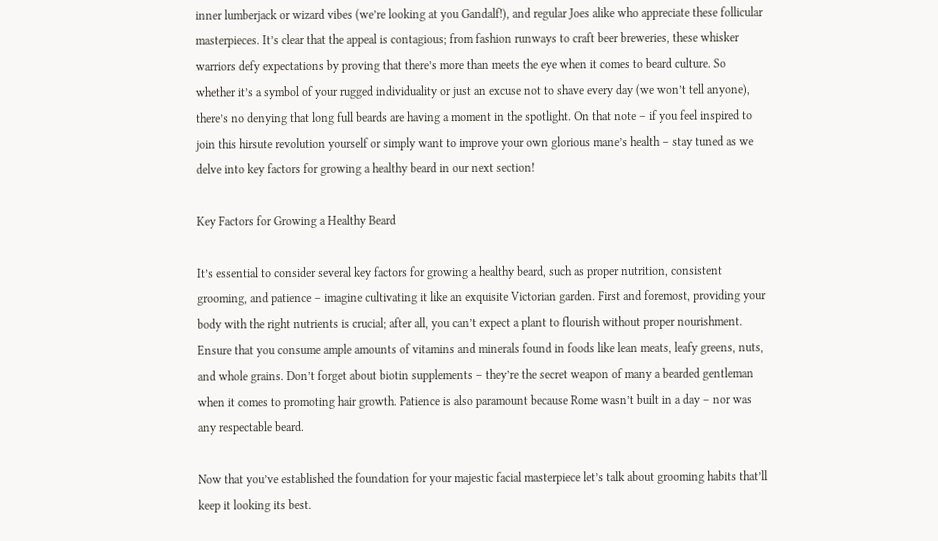inner lumberjack or wizard vibes (we’re looking at you Gandalf!), and regular Joes alike who appreciate these follicular masterpieces. It’s clear that the appeal is contagious; from fashion runways to craft beer breweries, these whisker warriors defy expectations by proving that there’s more than meets the eye when it comes to beard culture. So whether it’s a symbol of your rugged individuality or just an excuse not to shave every day (we won’t tell anyone), there’s no denying that long full beards are having a moment in the spotlight. On that note – if you feel inspired to join this hirsute revolution yourself or simply want to improve your own glorious mane’s health – stay tuned as we delve into key factors for growing a healthy beard in our next section!

Key Factors for Growing a Healthy Beard

It’s essential to consider several key factors for growing a healthy beard, such as proper nutrition, consistent grooming, and patience – imagine cultivating it like an exquisite Victorian garden. First and foremost, providing your body with the right nutrients is crucial; after all, you can’t expect a plant to flourish without proper nourishment. Ensure that you consume ample amounts of vitamins and minerals found in foods like lean meats, leafy greens, nuts, and whole grains. Don’t forget about biotin supplements – they’re the secret weapon of many a bearded gentleman when it comes to promoting hair growth. Patience is also paramount because Rome wasn’t built in a day – nor was any respectable beard.

Now that you’ve established the foundation for your majestic facial masterpiece let’s talk about grooming habits that’ll keep it looking its best.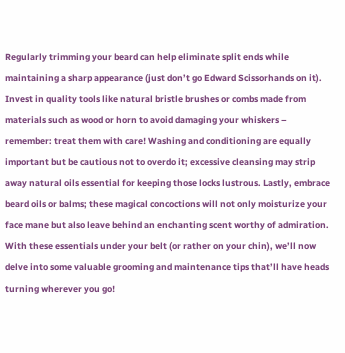Regularly trimming your beard can help eliminate split ends while maintaining a sharp appearance (just don’t go Edward Scissorhands on it). Invest in quality tools like natural bristle brushes or combs made from materials such as wood or horn to avoid damaging your whiskers – remember: treat them with care! Washing and conditioning are equally important but be cautious not to overdo it; excessive cleansing may strip away natural oils essential for keeping those locks lustrous. Lastly, embrace beard oils or balms; these magical concoctions will not only moisturize your face mane but also leave behind an enchanting scent worthy of admiration. With these essentials under your belt (or rather on your chin), we’ll now delve into some valuable grooming and maintenance tips that’ll have heads turning wherever you go!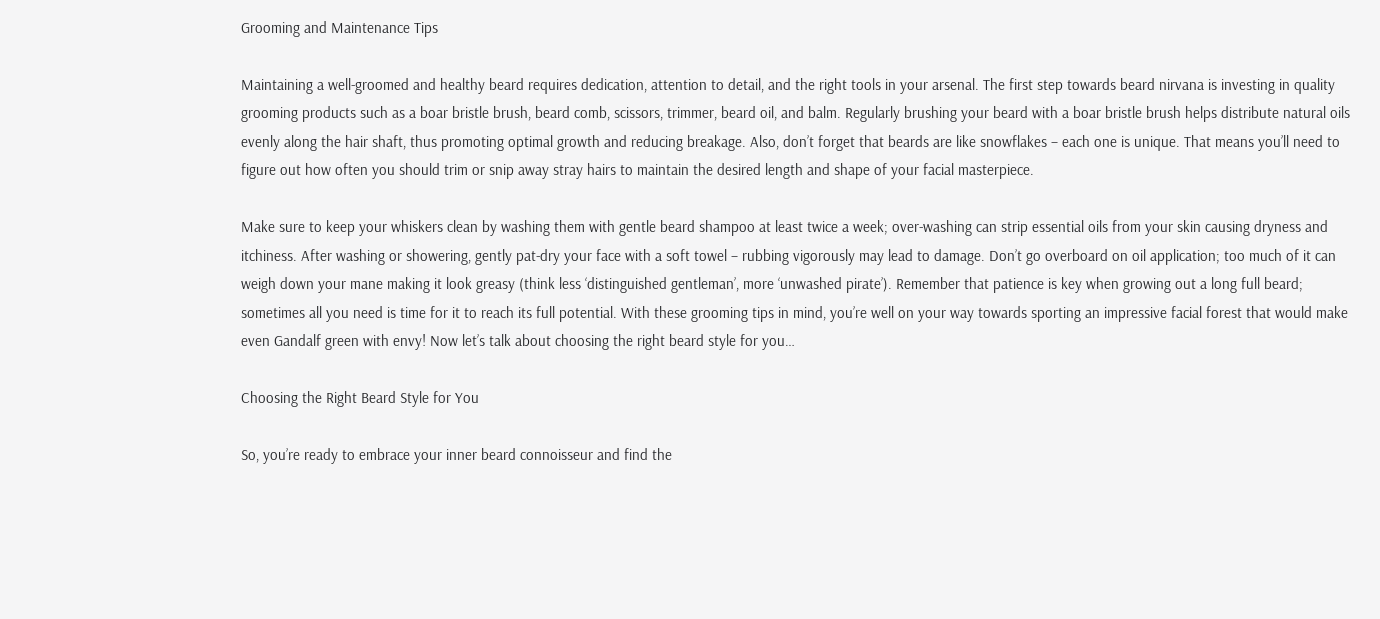Grooming and Maintenance Tips

Maintaining a well-groomed and healthy beard requires dedication, attention to detail, and the right tools in your arsenal. The first step towards beard nirvana is investing in quality grooming products such as a boar bristle brush, beard comb, scissors, trimmer, beard oil, and balm. Regularly brushing your beard with a boar bristle brush helps distribute natural oils evenly along the hair shaft, thus promoting optimal growth and reducing breakage. Also, don’t forget that beards are like snowflakes – each one is unique. That means you’ll need to figure out how often you should trim or snip away stray hairs to maintain the desired length and shape of your facial masterpiece.

Make sure to keep your whiskers clean by washing them with gentle beard shampoo at least twice a week; over-washing can strip essential oils from your skin causing dryness and itchiness. After washing or showering, gently pat-dry your face with a soft towel – rubbing vigorously may lead to damage. Don’t go overboard on oil application; too much of it can weigh down your mane making it look greasy (think less ‘distinguished gentleman’, more ‘unwashed pirate’). Remember that patience is key when growing out a long full beard; sometimes all you need is time for it to reach its full potential. With these grooming tips in mind, you’re well on your way towards sporting an impressive facial forest that would make even Gandalf green with envy! Now let’s talk about choosing the right beard style for you…

Choosing the Right Beard Style for You

So, you’re ready to embrace your inner beard connoisseur and find the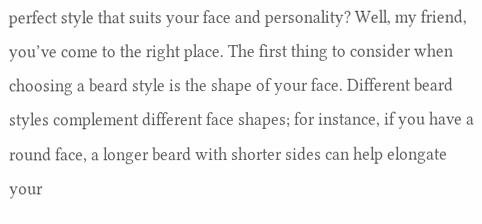perfect style that suits your face and personality? Well, my friend, you’ve come to the right place. The first thing to consider when choosing a beard style is the shape of your face. Different beard styles complement different face shapes; for instance, if you have a round face, a longer beard with shorter sides can help elongate your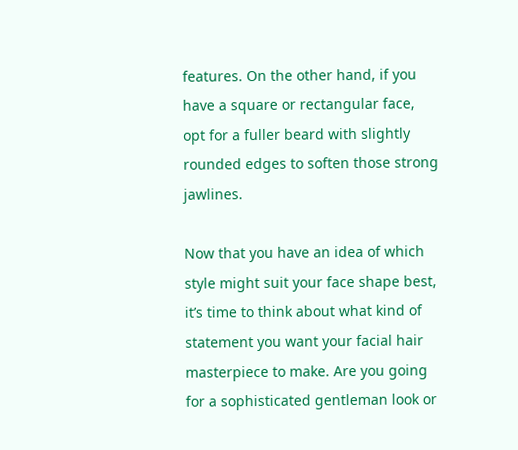features. On the other hand, if you have a square or rectangular face, opt for a fuller beard with slightly rounded edges to soften those strong jawlines.

Now that you have an idea of which style might suit your face shape best, it’s time to think about what kind of statement you want your facial hair masterpiece to make. Are you going for a sophisticated gentleman look or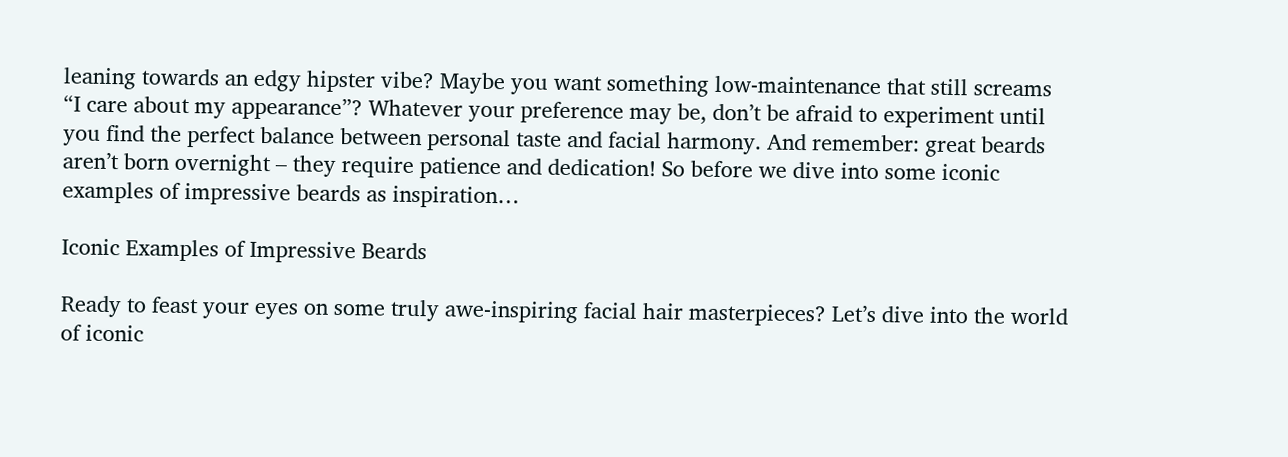leaning towards an edgy hipster vibe? Maybe you want something low-maintenance that still screams “I care about my appearance”? Whatever your preference may be, don’t be afraid to experiment until you find the perfect balance between personal taste and facial harmony. And remember: great beards aren’t born overnight – they require patience and dedication! So before we dive into some iconic examples of impressive beards as inspiration…

Iconic Examples of Impressive Beards

Ready to feast your eyes on some truly awe-inspiring facial hair masterpieces? Let’s dive into the world of iconic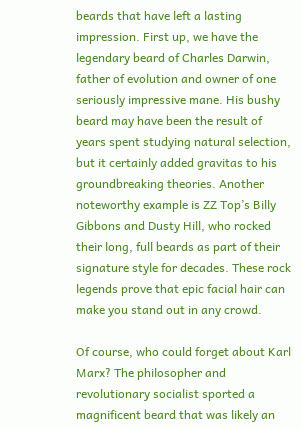beards that have left a lasting impression. First up, we have the legendary beard of Charles Darwin, father of evolution and owner of one seriously impressive mane. His bushy beard may have been the result of years spent studying natural selection, but it certainly added gravitas to his groundbreaking theories. Another noteworthy example is ZZ Top’s Billy Gibbons and Dusty Hill, who rocked their long, full beards as part of their signature style for decades. These rock legends prove that epic facial hair can make you stand out in any crowd.

Of course, who could forget about Karl Marx? The philosopher and revolutionary socialist sported a magnificent beard that was likely an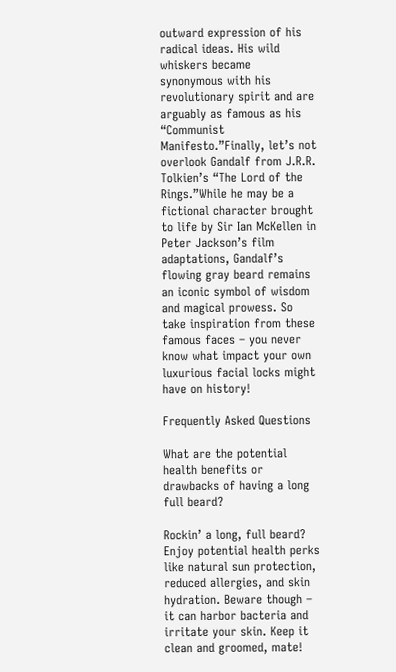outward expression of his radical ideas. His wild whiskers became synonymous with his revolutionary spirit and are arguably as famous as his “Communist Manifesto.”Finally, let’s not overlook Gandalf from J.R.R. Tolkien’s “The Lord of the Rings.”While he may be a fictional character brought to life by Sir Ian McKellen in Peter Jackson’s film adaptations, Gandalf’s flowing gray beard remains an iconic symbol of wisdom and magical prowess. So take inspiration from these famous faces – you never know what impact your own luxurious facial locks might have on history!

Frequently Asked Questions

What are the potential health benefits or drawbacks of having a long full beard?

Rockin’ a long, full beard? Enjoy potential health perks like natural sun protection, reduced allergies, and skin hydration. Beware though – it can harbor bacteria and irritate your skin. Keep it clean and groomed, mate!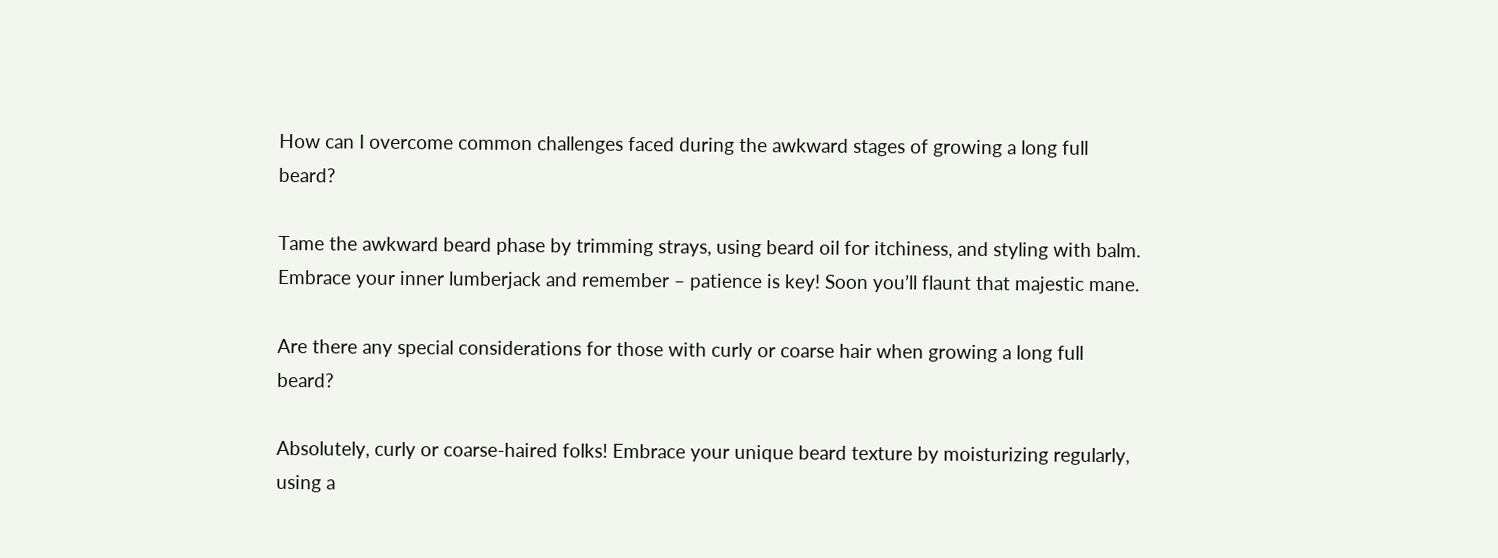How can I overcome common challenges faced during the awkward stages of growing a long full beard?

Tame the awkward beard phase by trimming strays, using beard oil for itchiness, and styling with balm. Embrace your inner lumberjack and remember – patience is key! Soon you’ll flaunt that majestic mane.

Are there any special considerations for those with curly or coarse hair when growing a long full beard?

Absolutely, curly or coarse-haired folks! Embrace your unique beard texture by moisturizing regularly, using a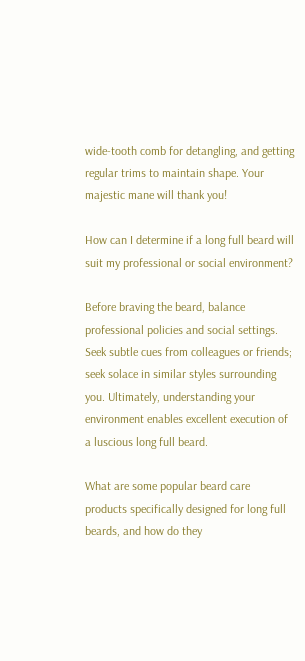wide-tooth comb for detangling, and getting regular trims to maintain shape. Your majestic mane will thank you!

How can I determine if a long full beard will suit my professional or social environment?

Before braving the beard, balance professional policies and social settings. Seek subtle cues from colleagues or friends; seek solace in similar styles surrounding you. Ultimately, understanding your environment enables excellent execution of a luscious long full beard.

What are some popular beard care products specifically designed for long full beards, and how do they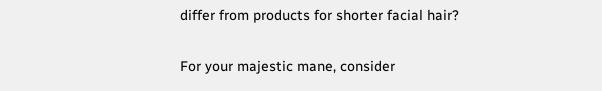differ from products for shorter facial hair?

For your majestic mane, consider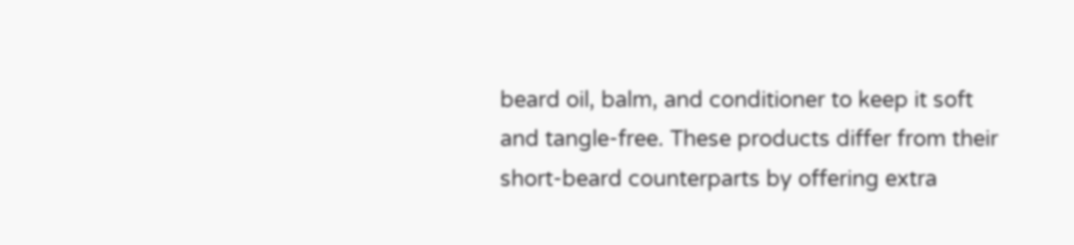beard oil, balm, and conditioner to keep it soft and tangle-free. These products differ from their short-beard counterparts by offering extra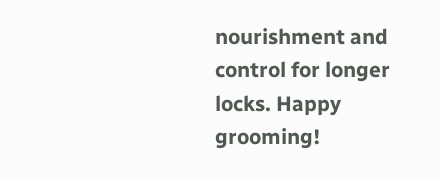nourishment and control for longer locks. Happy grooming!